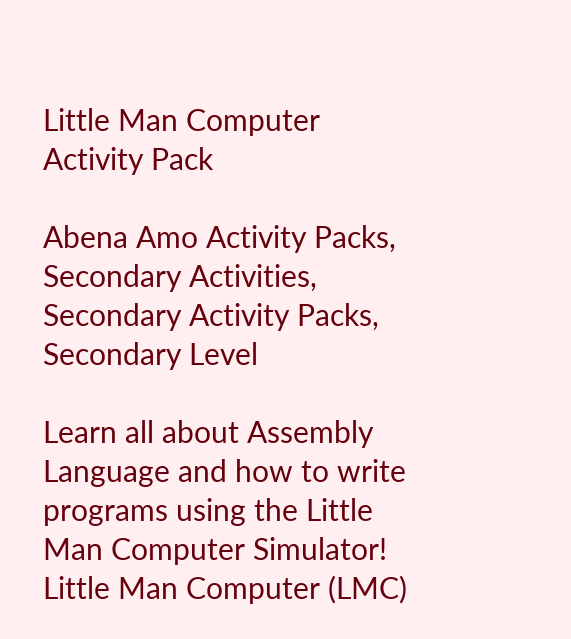Little Man Computer Activity Pack

Abena Amo Activity Packs, Secondary Activities, Secondary Activity Packs, Secondary Level

Learn all about Assembly Language and how to write programs using the Little Man Computer Simulator! Little Man Computer (LMC)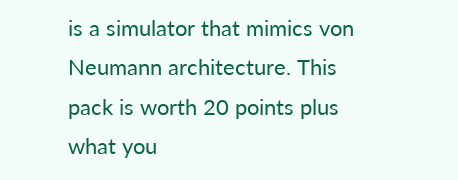is a simulator that mimics von Neumann architecture. This pack is worth 20 points plus what you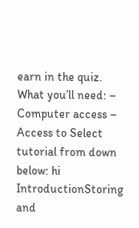earn in the quiz. What you’ll need: – Computer access – Access to Select tutorial from down below: hi IntroductionStoring and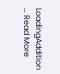LoadingAddition … Read More